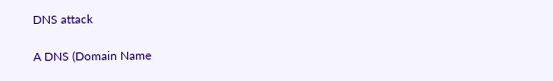DNS attack

A DNS (Domain Name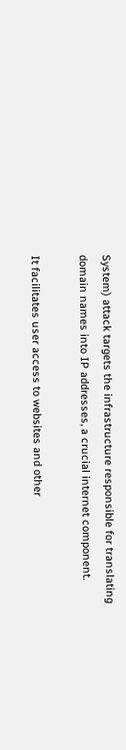System) attack targets the infrastructure responsible for translating domain names into IP addresses, a crucial internet component.

It facilitates user access to websites and other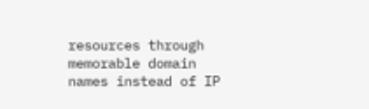resources through memorable domain names instead of IP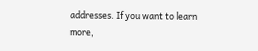addresses. If you want to learn more,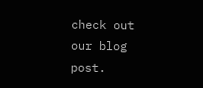check out our blog post.